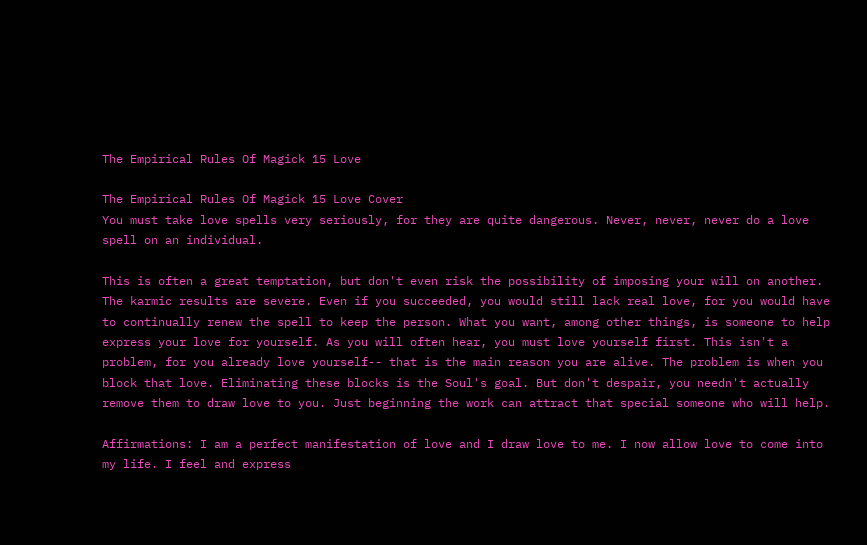The Empirical Rules Of Magick 15 Love

The Empirical Rules Of Magick 15 Love Cover
You must take love spells very seriously, for they are quite dangerous. Never, never, never do a love spell on an individual.

This is often a great temptation, but don't even risk the possibility of imposing your will on another. The karmic results are severe. Even if you succeeded, you would still lack real love, for you would have to continually renew the spell to keep the person. What you want, among other things, is someone to help express your love for yourself. As you will often hear, you must love yourself first. This isn't a problem, for you already love yourself-- that is the main reason you are alive. The problem is when you block that love. Eliminating these blocks is the Soul's goal. But don't despair, you needn't actually remove them to draw love to you. Just beginning the work can attract that special someone who will help.

Affirmations: I am a perfect manifestation of love and I draw love to me. I now allow love to come into my life. I feel and express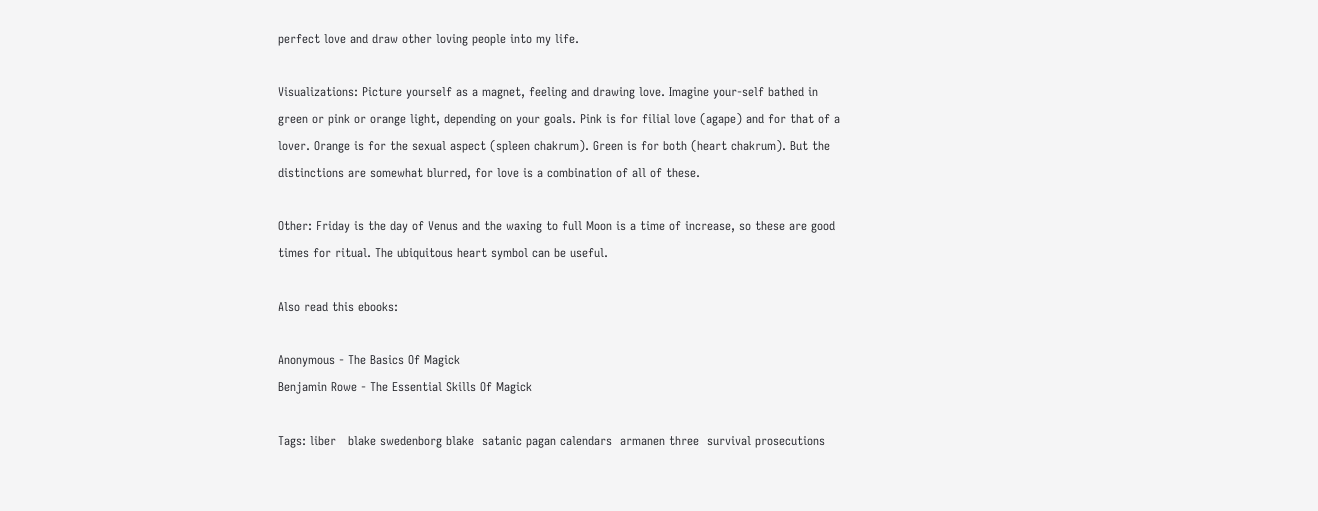perfect love and draw other loving people into my life.

Visualizations: Picture yourself as a magnet, feeling and drawing love. Imagine your-self bathed in green or pink or orange light, depending on your goals. Pink is for filial love (agape) and for that of a lover. Orange is for the sexual aspect (spleen chakrum). Green is for both (heart chakrum). But the distinctions are somewhat blurred, for love is a combination of all of these.

Other: Friday is the day of Venus and the waxing to full Moon is a time of increase, so these are good times for ritual. The ubiquitous heart symbol can be useful.

Also read this ebooks:

Anonymous - The Basics Of Magick
Benjamin Rowe - The Essential Skills Of Magick

Tags: liber   blake swedenborg blake  satanic pagan calendars  armanen three  survival prosecutions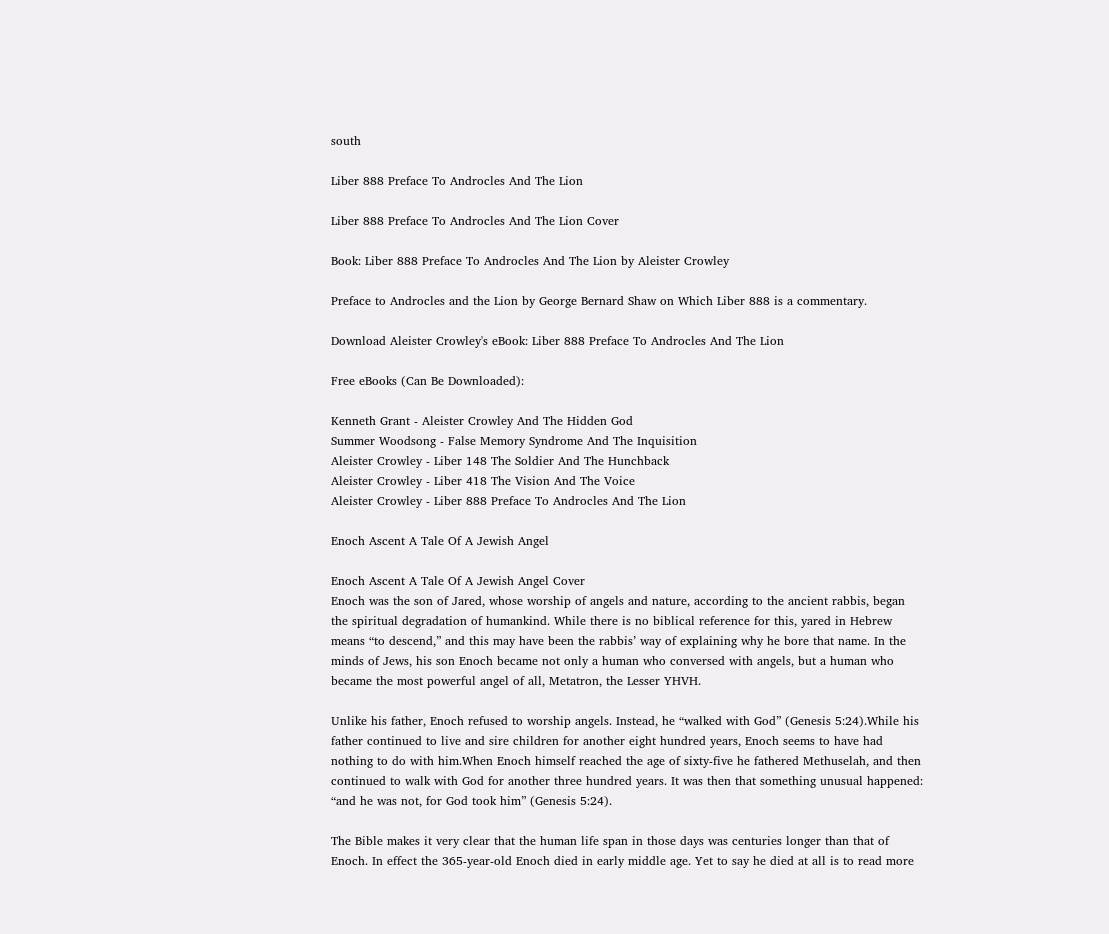south

Liber 888 Preface To Androcles And The Lion

Liber 888 Preface To Androcles And The Lion Cover

Book: Liber 888 Preface To Androcles And The Lion by Aleister Crowley

Preface to Androcles and the Lion by George Bernard Shaw on Which Liber 888 is a commentary.

Download Aleister Crowley's eBook: Liber 888 Preface To Androcles And The Lion

Free eBooks (Can Be Downloaded):

Kenneth Grant - Aleister Crowley And The Hidden God
Summer Woodsong - False Memory Syndrome And The Inquisition
Aleister Crowley - Liber 148 The Soldier And The Hunchback
Aleister Crowley - Liber 418 The Vision And The Voice
Aleister Crowley - Liber 888 Preface To Androcles And The Lion

Enoch Ascent A Tale Of A Jewish Angel

Enoch Ascent A Tale Of A Jewish Angel Cover
Enoch was the son of Jared, whose worship of angels and nature, according to the ancient rabbis, began the spiritual degradation of humankind. While there is no biblical reference for this, yared in Hebrew means “to descend,” and this may have been the rabbis’ way of explaining why he bore that name. In the minds of Jews, his son Enoch became not only a human who conversed with angels, but a human who became the most powerful angel of all, Metatron, the Lesser YHVH.

Unlike his father, Enoch refused to worship angels. Instead, he “walked with God” (Genesis 5:24).While his father continued to live and sire children for another eight hundred years, Enoch seems to have had nothing to do with him.When Enoch himself reached the age of sixty-five he fathered Methuselah, and then continued to walk with God for another three hundred years. It was then that something unusual happened: “and he was not, for God took him” (Genesis 5:24).

The Bible makes it very clear that the human life span in those days was centuries longer than that of Enoch. In effect the 365-year-old Enoch died in early middle age. Yet to say he died at all is to read more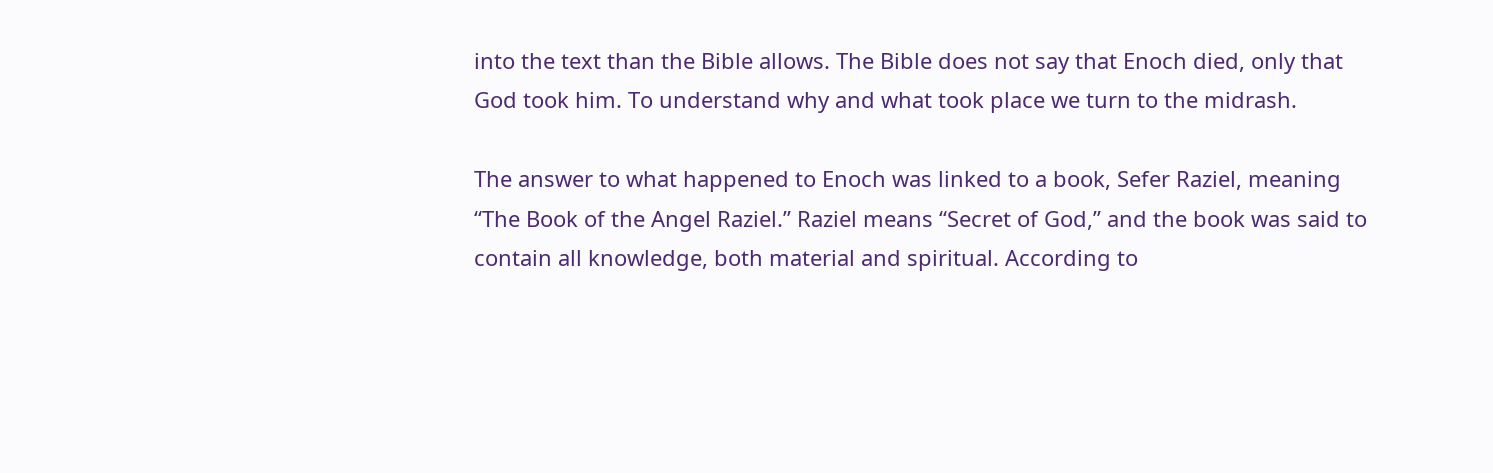into the text than the Bible allows. The Bible does not say that Enoch died, only that God took him. To understand why and what took place we turn to the midrash.

The answer to what happened to Enoch was linked to a book, Sefer Raziel, meaning “The Book of the Angel Raziel.” Raziel means “Secret of God,” and the book was said to contain all knowledge, both material and spiritual. According to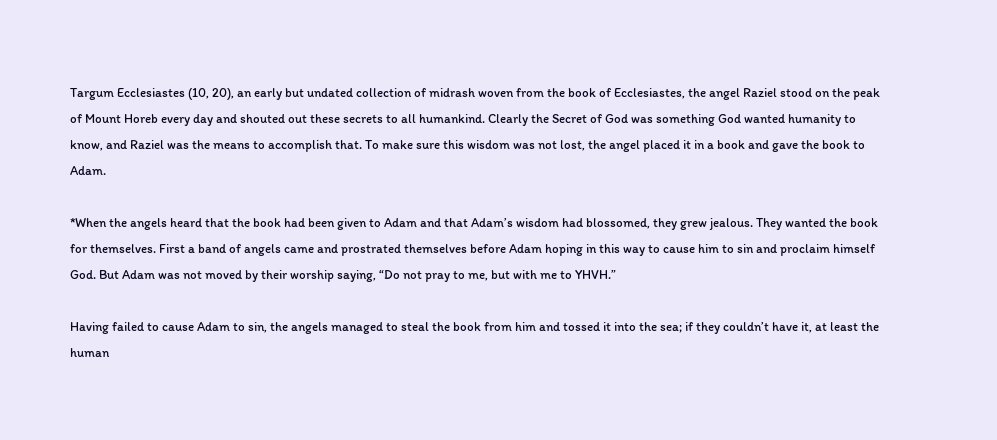Targum Ecclesiastes (10, 20), an early but undated collection of midrash woven from the book of Ecclesiastes, the angel Raziel stood on the peak of Mount Horeb every day and shouted out these secrets to all humankind. Clearly the Secret of God was something God wanted humanity to know, and Raziel was the means to accomplish that. To make sure this wisdom was not lost, the angel placed it in a book and gave the book to Adam.

*When the angels heard that the book had been given to Adam and that Adam’s wisdom had blossomed, they grew jealous. They wanted the book for themselves. First a band of angels came and prostrated themselves before Adam hoping in this way to cause him to sin and proclaim himself God. But Adam was not moved by their worship saying, “Do not pray to me, but with me to YHVH.”

Having failed to cause Adam to sin, the angels managed to steal the book from him and tossed it into the sea; if they couldn’t have it, at least the human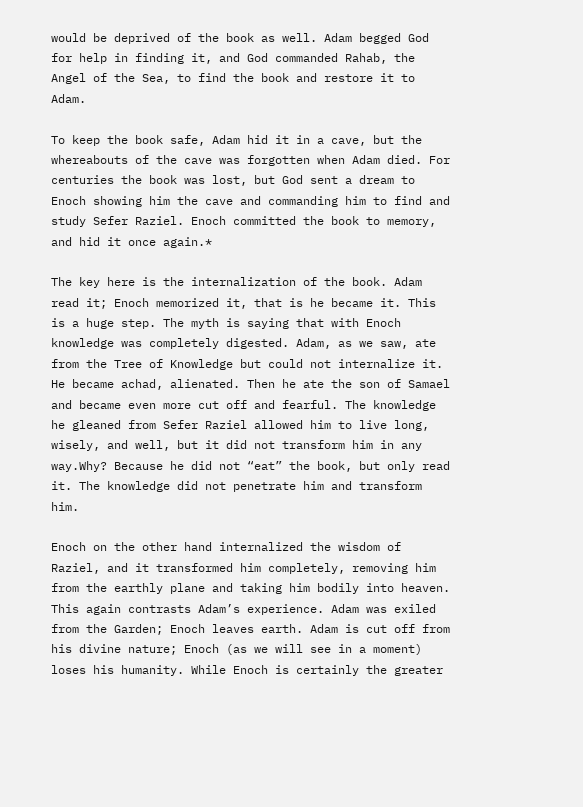would be deprived of the book as well. Adam begged God for help in finding it, and God commanded Rahab, the Angel of the Sea, to find the book and restore it to Adam.

To keep the book safe, Adam hid it in a cave, but the whereabouts of the cave was forgotten when Adam died. For centuries the book was lost, but God sent a dream to Enoch showing him the cave and commanding him to find and study Sefer Raziel. Enoch committed the book to memory, and hid it once again.*

The key here is the internalization of the book. Adam read it; Enoch memorized it, that is he became it. This is a huge step. The myth is saying that with Enoch knowledge was completely digested. Adam, as we saw, ate from the Tree of Knowledge but could not internalize it. He became achad, alienated. Then he ate the son of Samael and became even more cut off and fearful. The knowledge he gleaned from Sefer Raziel allowed him to live long, wisely, and well, but it did not transform him in any way.Why? Because he did not “eat” the book, but only read it. The knowledge did not penetrate him and transform him.

Enoch on the other hand internalized the wisdom of Raziel, and it transformed him completely, removing him from the earthly plane and taking him bodily into heaven. This again contrasts Adam’s experience. Adam was exiled from the Garden; Enoch leaves earth. Adam is cut off from his divine nature; Enoch (as we will see in a moment) loses his humanity. While Enoch is certainly the greater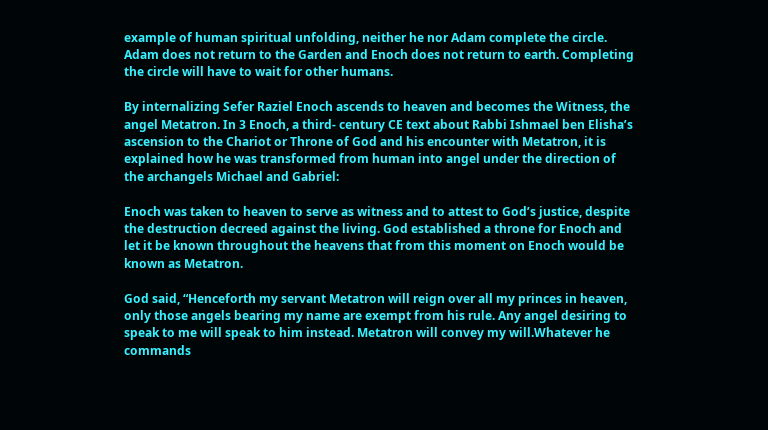example of human spiritual unfolding, neither he nor Adam complete the circle. Adam does not return to the Garden and Enoch does not return to earth. Completing the circle will have to wait for other humans.

By internalizing Sefer Raziel Enoch ascends to heaven and becomes the Witness, the angel Metatron. In 3 Enoch, a third- century CE text about Rabbi Ishmael ben Elisha’s ascension to the Chariot or Throne of God and his encounter with Metatron, it is explained how he was transformed from human into angel under the direction of the archangels Michael and Gabriel:

Enoch was taken to heaven to serve as witness and to attest to God’s justice, despite the destruction decreed against the living. God established a throne for Enoch and let it be known throughout the heavens that from this moment on Enoch would be known as Metatron.

God said, “Henceforth my servant Metatron will reign over all my princes in heaven, only those angels bearing my name are exempt from his rule. Any angel desiring to speak to me will speak to him instead. Metatron will convey my will.Whatever he commands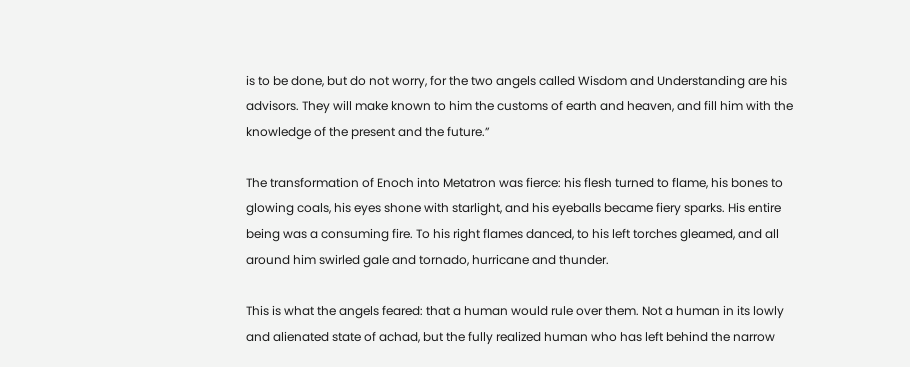is to be done, but do not worry, for the two angels called Wisdom and Understanding are his advisors. They will make known to him the customs of earth and heaven, and fill him with the knowledge of the present and the future.”

The transformation of Enoch into Metatron was fierce: his flesh turned to flame, his bones to glowing coals, his eyes shone with starlight, and his eyeballs became fiery sparks. His entire being was a consuming fire. To his right flames danced, to his left torches gleamed, and all around him swirled gale and tornado, hurricane and thunder.

This is what the angels feared: that a human would rule over them. Not a human in its lowly and alienated state of achad, but the fully realized human who has left behind the narrow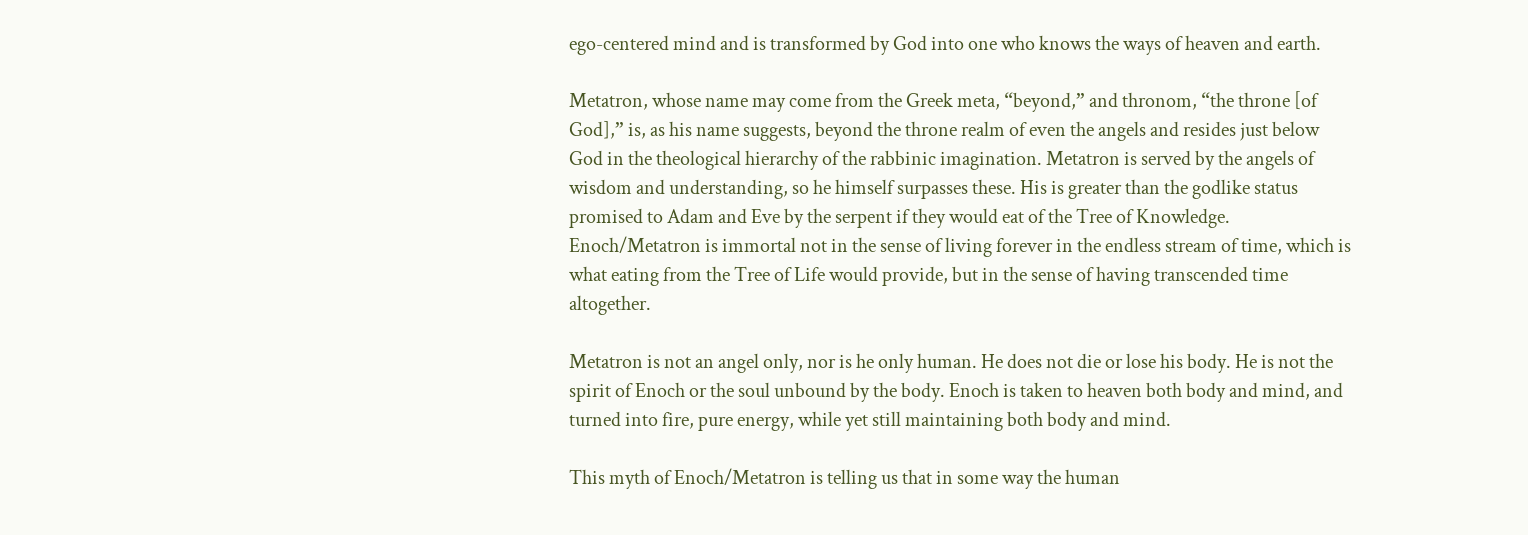ego-centered mind and is transformed by God into one who knows the ways of heaven and earth.

Metatron, whose name may come from the Greek meta, “beyond,” and thronom, “the throne [of God],” is, as his name suggests, beyond the throne realm of even the angels and resides just below God in the theological hierarchy of the rabbinic imagination. Metatron is served by the angels of wisdom and understanding, so he himself surpasses these. His is greater than the godlike status promised to Adam and Eve by the serpent if they would eat of the Tree of Knowledge. Enoch/Metatron is immortal not in the sense of living forever in the endless stream of time, which is what eating from the Tree of Life would provide, but in the sense of having transcended time altogether.

Metatron is not an angel only, nor is he only human. He does not die or lose his body. He is not the spirit of Enoch or the soul unbound by the body. Enoch is taken to heaven both body and mind, and turned into fire, pure energy, while yet still maintaining both body and mind.

This myth of Enoch/Metatron is telling us that in some way the human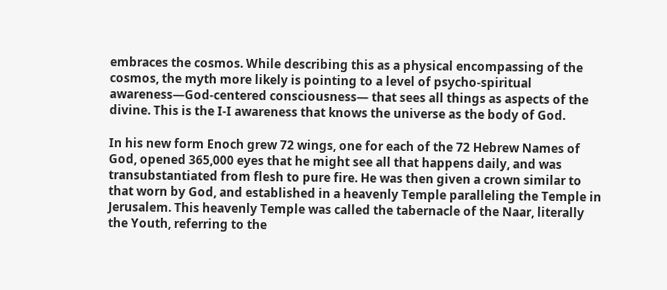embraces the cosmos. While describing this as a physical encompassing of the cosmos, the myth more likely is pointing to a level of psycho-spiritual awareness—God-centered consciousness— that sees all things as aspects of the divine. This is the I-I awareness that knows the universe as the body of God.

In his new form Enoch grew 72 wings, one for each of the 72 Hebrew Names of God, opened 365,000 eyes that he might see all that happens daily, and was transubstantiated from flesh to pure fire. He was then given a crown similar to that worn by God, and established in a heavenly Temple paralleling the Temple in Jerusalem. This heavenly Temple was called the tabernacle of the Naar, literally the Youth, referring to the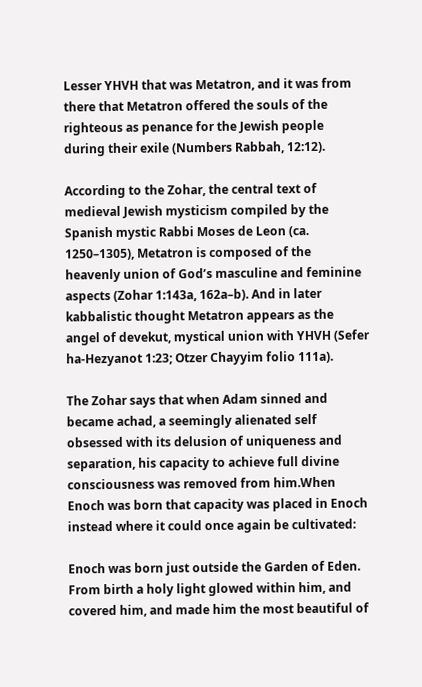Lesser YHVH that was Metatron, and it was from there that Metatron offered the souls of the righteous as penance for the Jewish people during their exile (Numbers Rabbah, 12:12).

According to the Zohar, the central text of medieval Jewish mysticism compiled by the Spanish mystic Rabbi Moses de Leon (ca. 1250–1305), Metatron is composed of the heavenly union of God’s masculine and feminine aspects (Zohar 1:143a, 162a–b). And in later kabbalistic thought Metatron appears as the angel of devekut, mystical union with YHVH (Sefer ha-Hezyanot 1:23; Otzer Chayyim folio 111a).

The Zohar says that when Adam sinned and became achad, a seemingly alienated self obsessed with its delusion of uniqueness and separation, his capacity to achieve full divine consciousness was removed from him.When Enoch was born that capacity was placed in Enoch instead where it could once again be cultivated:

Enoch was born just outside the Garden of Eden. From birth a holy light glowed within him, and covered him, and made him the most beautiful of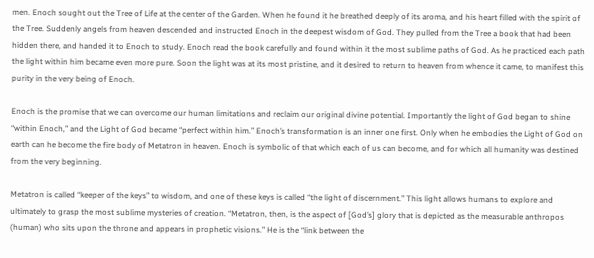men. Enoch sought out the Tree of Life at the center of the Garden. When he found it he breathed deeply of its aroma, and his heart filled with the spirit of the Tree. Suddenly angels from heaven descended and instructed Enoch in the deepest wisdom of God. They pulled from the Tree a book that had been hidden there, and handed it to Enoch to study. Enoch read the book carefully and found within it the most sublime paths of God. As he practiced each path the light within him became even more pure. Soon the light was at its most pristine, and it desired to return to heaven from whence it came, to manifest this purity in the very being of Enoch.

Enoch is the promise that we can overcome our human limitations and reclaim our original divine potential. Importantly the light of God began to shine “within Enoch,” and the Light of God became “perfect within him.” Enoch’s transformation is an inner one first. Only when he embodies the Light of God on earth can he become the fire body of Metatron in heaven. Enoch is symbolic of that which each of us can become, and for which all humanity was destined from the very beginning.

Metatron is called “keeper of the keys” to wisdom, and one of these keys is called “the light of discernment.” This light allows humans to explore and ultimately to grasp the most sublime mysteries of creation. “Metatron, then, is the aspect of [God’s] glory that is depicted as the measurable anthropos (human) who sits upon the throne and appears in prophetic visions.” He is the “link between the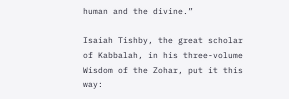human and the divine.”

Isaiah Tishby, the great scholar of Kabbalah, in his three-volume Wisdom of the Zohar, put it this way: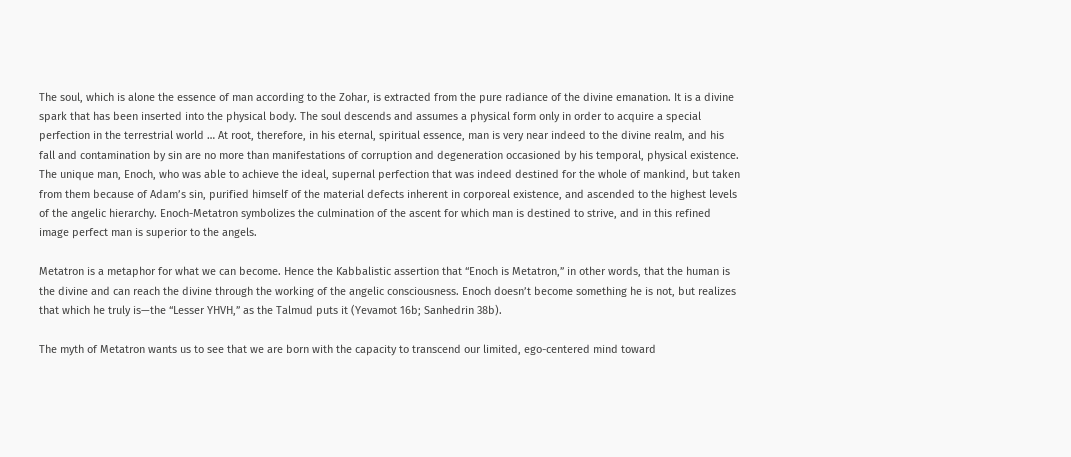The soul, which is alone the essence of man according to the Zohar, is extracted from the pure radiance of the divine emanation. It is a divine spark that has been inserted into the physical body. The soul descends and assumes a physical form only in order to acquire a special perfection in the terrestrial world … At root, therefore, in his eternal, spiritual essence, man is very near indeed to the divine realm, and his fall and contamination by sin are no more than manifestations of corruption and degeneration occasioned by his temporal, physical existence. The unique man, Enoch, who was able to achieve the ideal, supernal perfection that was indeed destined for the whole of mankind, but taken from them because of Adam’s sin, purified himself of the material defects inherent in corporeal existence, and ascended to the highest levels of the angelic hierarchy. Enoch-Metatron symbolizes the culmination of the ascent for which man is destined to strive, and in this refined image perfect man is superior to the angels.

Metatron is a metaphor for what we can become. Hence the Kabbalistic assertion that “Enoch is Metatron,” in other words, that the human is the divine and can reach the divine through the working of the angelic consciousness. Enoch doesn’t become something he is not, but realizes that which he truly is—the “Lesser YHVH,” as the Talmud puts it (Yevamot 16b; Sanhedrin 38b).

The myth of Metatron wants us to see that we are born with the capacity to transcend our limited, ego-centered mind toward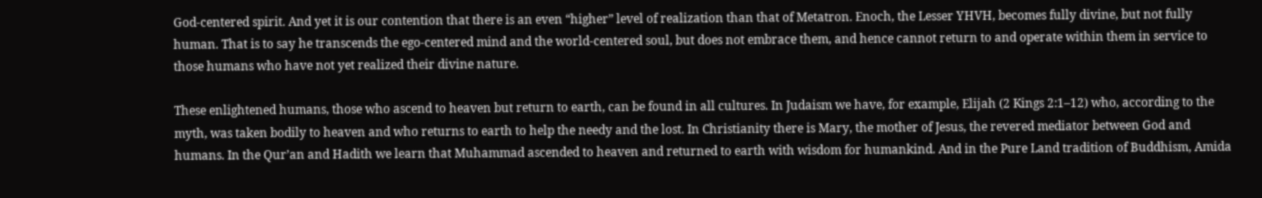God-centered spirit. And yet it is our contention that there is an even “higher” level of realization than that of Metatron. Enoch, the Lesser YHVH, becomes fully divine, but not fully human. That is to say he transcends the ego-centered mind and the world-centered soul, but does not embrace them, and hence cannot return to and operate within them in service to those humans who have not yet realized their divine nature.

These enlightened humans, those who ascend to heaven but return to earth, can be found in all cultures. In Judaism we have, for example, Elijah (2 Kings 2:1–12) who, according to the myth, was taken bodily to heaven and who returns to earth to help the needy and the lost. In Christianity there is Mary, the mother of Jesus, the revered mediator between God and humans. In the Qur’an and Hadith we learn that Muhammad ascended to heaven and returned to earth with wisdom for humankind. And in the Pure Land tradition of Buddhism, Amida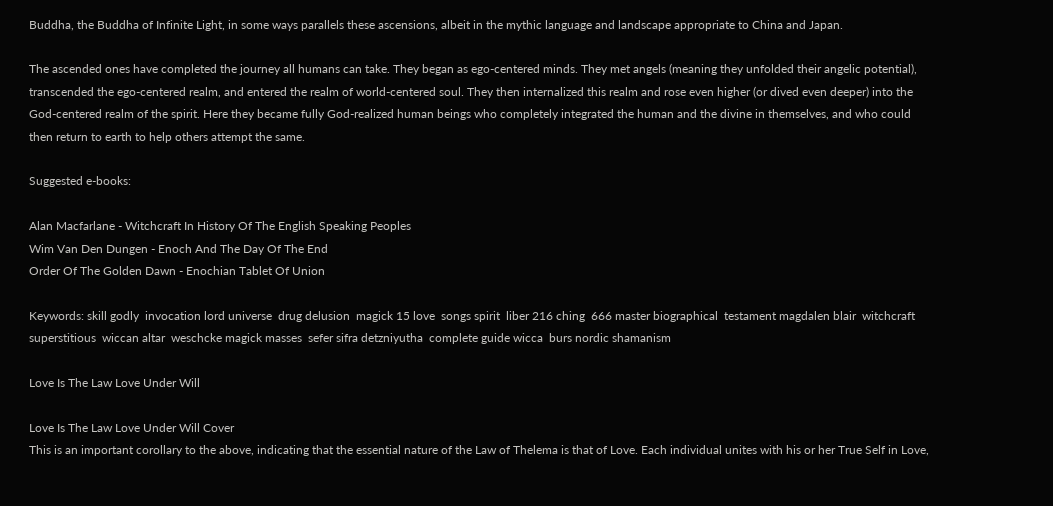Buddha, the Buddha of Infinite Light, in some ways parallels these ascensions, albeit in the mythic language and landscape appropriate to China and Japan.

The ascended ones have completed the journey all humans can take. They began as ego-centered minds. They met angels (meaning they unfolded their angelic potential), transcended the ego-centered realm, and entered the realm of world-centered soul. They then internalized this realm and rose even higher (or dived even deeper) into the God-centered realm of the spirit. Here they became fully God-realized human beings who completely integrated the human and the divine in themselves, and who could then return to earth to help others attempt the same.

Suggested e-books:

Alan Macfarlane - Witchcraft In History Of The English Speaking Peoples
Wim Van Den Dungen - Enoch And The Day Of The End
Order Of The Golden Dawn - Enochian Tablet Of Union

Keywords: skill godly  invocation lord universe  drug delusion  magick 15 love  songs spirit  liber 216 ching  666 master biographical  testament magdalen blair  witchcraft superstitious  wiccan altar  weschcke magick masses  sefer sifra detzniyutha  complete guide wicca  burs nordic shamanism

Love Is The Law Love Under Will

Love Is The Law Love Under Will Cover
This is an important corollary to the above, indicating that the essential nature of the Law of Thelema is that of Love. Each individual unites with his or her True Self in Love,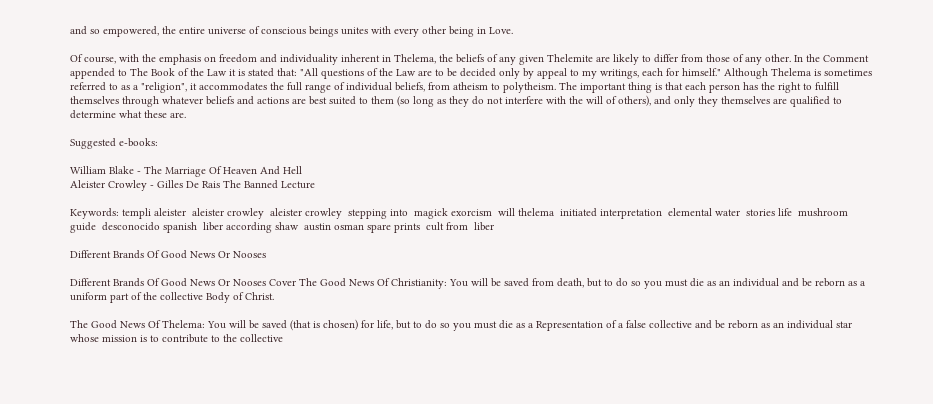and so empowered, the entire universe of conscious beings unites with every other being in Love.

Of course, with the emphasis on freedom and individuality inherent in Thelema, the beliefs of any given Thelemite are likely to differ from those of any other. In the Comment appended to The Book of the Law it is stated that: "All questions of the Law are to be decided only by appeal to my writings, each for himself." Although Thelema is sometimes referred to as a "religion", it accommodates the full range of individual beliefs, from atheism to polytheism. The important thing is that each person has the right to fulfill themselves through whatever beliefs and actions are best suited to them (so long as they do not interfere with the will of others), and only they themselves are qualified to determine what these are.

Suggested e-books:

William Blake - The Marriage Of Heaven And Hell
Aleister Crowley - Gilles De Rais The Banned Lecture

Keywords: templi aleister  aleister crowley  aleister crowley  stepping into  magick exorcism  will thelema  initiated interpretation  elemental water  stories life  mushroom guide  desconocido spanish  liber according shaw  austin osman spare prints  cult from  liber

Different Brands Of Good News Or Nooses

Different Brands Of Good News Or Nooses Cover The Good News Of Christianity: You will be saved from death, but to do so you must die as an individual and be reborn as a uniform part of the collective Body of Christ.

The Good News Of Thelema: You will be saved (that is chosen) for life, but to do so you must die as a Representation of a false collective and be reborn as an individual star whose mission is to contribute to the collective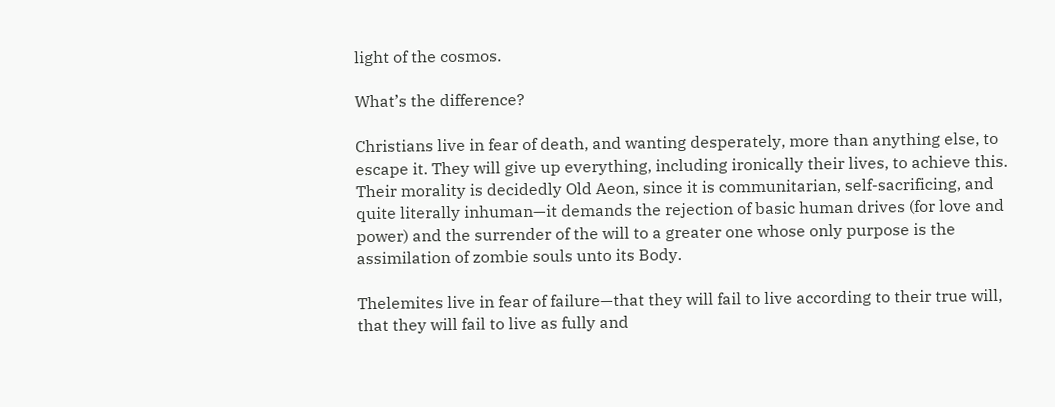light of the cosmos.

What’s the difference?

Christians live in fear of death, and wanting desperately, more than anything else, to escape it. They will give up everything, including ironically their lives, to achieve this. Their morality is decidedly Old Aeon, since it is communitarian, self-sacrificing, and quite literally inhuman—it demands the rejection of basic human drives (for love and power) and the surrender of the will to a greater one whose only purpose is the assimilation of zombie souls unto its Body.

Thelemites live in fear of failure—that they will fail to live according to their true will, that they will fail to live as fully and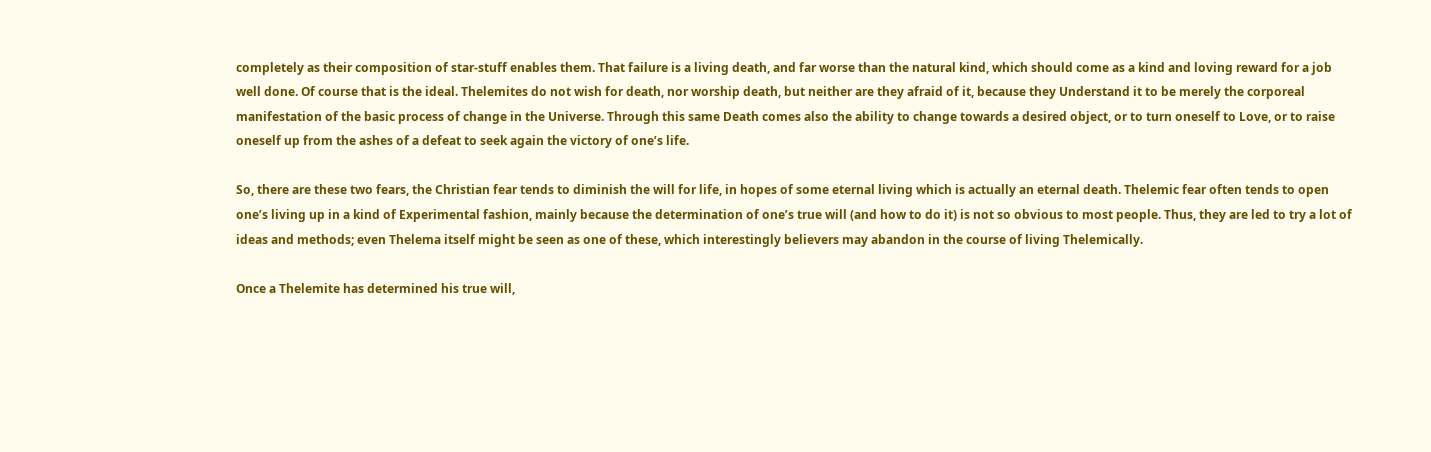completely as their composition of star-stuff enables them. That failure is a living death, and far worse than the natural kind, which should come as a kind and loving reward for a job well done. Of course that is the ideal. Thelemites do not wish for death, nor worship death, but neither are they afraid of it, because they Understand it to be merely the corporeal manifestation of the basic process of change in the Universe. Through this same Death comes also the ability to change towards a desired object, or to turn oneself to Love, or to raise oneself up from the ashes of a defeat to seek again the victory of one’s life.

So, there are these two fears, the Christian fear tends to diminish the will for life, in hopes of some eternal living which is actually an eternal death. Thelemic fear often tends to open one’s living up in a kind of Experimental fashion, mainly because the determination of one’s true will (and how to do it) is not so obvious to most people. Thus, they are led to try a lot of ideas and methods; even Thelema itself might be seen as one of these, which interestingly believers may abandon in the course of living Thelemically.

Once a Thelemite has determined his true will,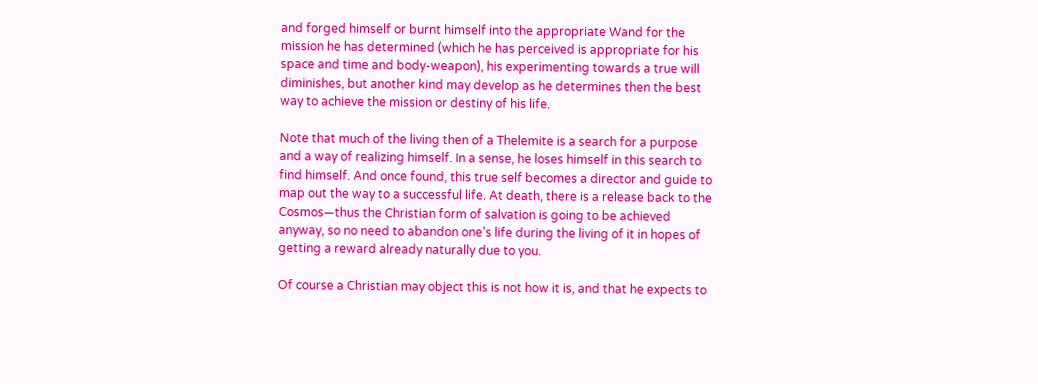and forged himself or burnt himself into the appropriate Wand for the mission he has determined (which he has perceived is appropriate for his space and time and body-weapon), his experimenting towards a true will diminishes, but another kind may develop as he determines then the best way to achieve the mission or destiny of his life.

Note that much of the living then of a Thelemite is a search for a purpose and a way of realizing himself. In a sense, he loses himself in this search to find himself. And once found, this true self becomes a director and guide to map out the way to a successful life. At death, there is a release back to the Cosmos—thus the Christian form of salvation is going to be achieved anyway, so no need to abandon one’s life during the living of it in hopes of getting a reward already naturally due to you.

Of course a Christian may object this is not how it is, and that he expects to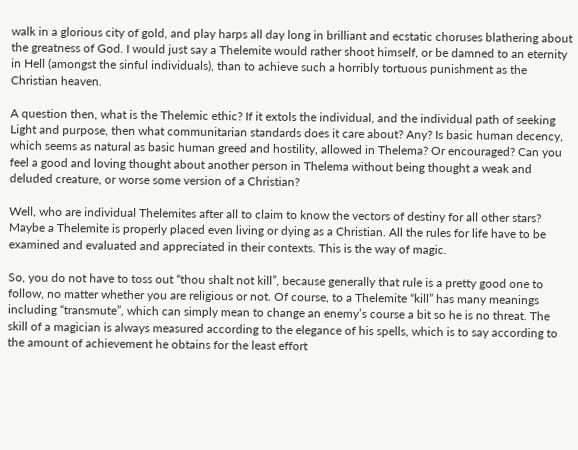walk in a glorious city of gold, and play harps all day long in brilliant and ecstatic choruses blathering about the greatness of God. I would just say a Thelemite would rather shoot himself, or be damned to an eternity in Hell (amongst the sinful individuals), than to achieve such a horribly tortuous punishment as the Christian heaven.

A question then, what is the Thelemic ethic? If it extols the individual, and the individual path of seeking Light and purpose, then what communitarian standards does it care about? Any? Is basic human decency, which seems as natural as basic human greed and hostility, allowed in Thelema? Or encouraged? Can you feel a good and loving thought about another person in Thelema without being thought a weak and deluded creature, or worse some version of a Christian?

Well, who are individual Thelemites after all to claim to know the vectors of destiny for all other stars? Maybe a Thelemite is properly placed even living or dying as a Christian. All the rules for life have to be examined and evaluated and appreciated in their contexts. This is the way of magic.

So, you do not have to toss out “thou shalt not kill”, because generally that rule is a pretty good one to follow, no matter whether you are religious or not. Of course, to a Thelemite “kill” has many meanings including “transmute”, which can simply mean to change an enemy’s course a bit so he is no threat. The skill of a magician is always measured according to the elegance of his spells, which is to say according to the amount of achievement he obtains for the least effort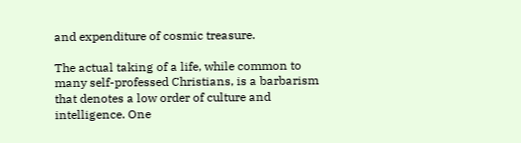and expenditure of cosmic treasure.

The actual taking of a life, while common to many self-professed Christians, is a barbarism that denotes a low order of culture and intelligence. One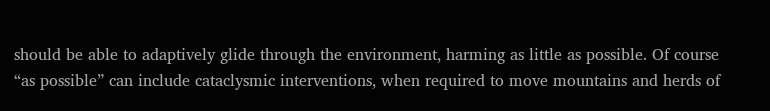should be able to adaptively glide through the environment, harming as little as possible. Of course “as possible” can include cataclysmic interventions, when required to move mountains and herds of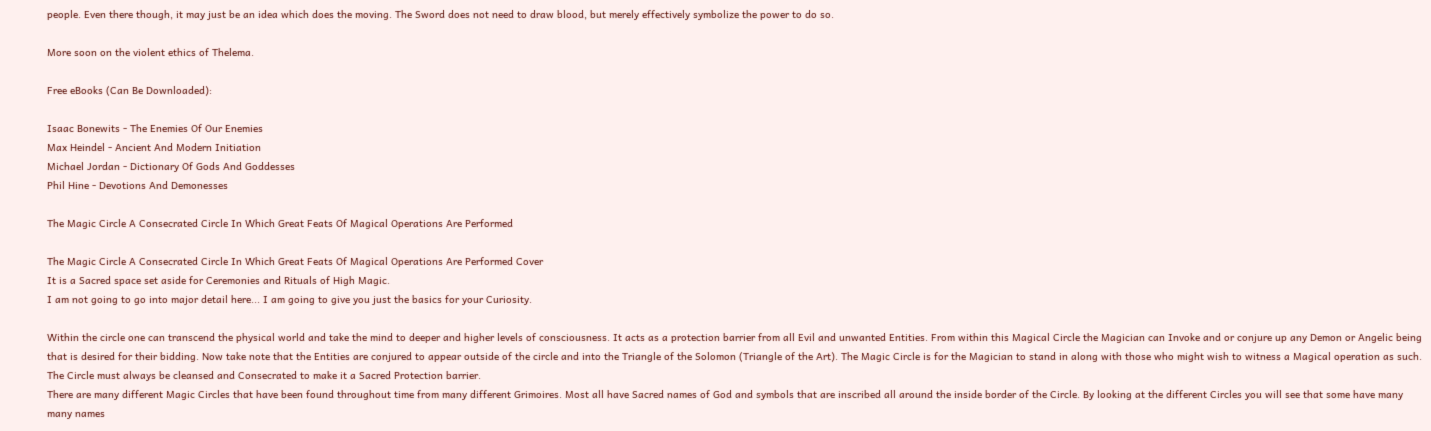people. Even there though, it may just be an idea which does the moving. The Sword does not need to draw blood, but merely effectively symbolize the power to do so.

More soon on the violent ethics of Thelema.

Free eBooks (Can Be Downloaded):

Isaac Bonewits - The Enemies Of Our Enemies
Max Heindel - Ancient And Modern Initiation
Michael Jordan - Dictionary Of Gods And Goddesses
Phil Hine - Devotions And Demonesses

The Magic Circle A Consecrated Circle In Which Great Feats Of Magical Operations Are Performed

The Magic Circle A Consecrated Circle In Which Great Feats Of Magical Operations Are Performed Cover
It is a Sacred space set aside for Ceremonies and Rituals of High Magic.
I am not going to go into major detail here... I am going to give you just the basics for your Curiosity.

Within the circle one can transcend the physical world and take the mind to deeper and higher levels of consciousness. It acts as a protection barrier from all Evil and unwanted Entities. From within this Magical Circle the Magician can Invoke and or conjure up any Demon or Angelic being that is desired for their bidding. Now take note that the Entities are conjured to appear outside of the circle and into the Triangle of the Solomon (Triangle of the Art). The Magic Circle is for the Magician to stand in along with those who might wish to witness a Magical operation as such. The Circle must always be cleansed and Consecrated to make it a Sacred Protection barrier.
There are many different Magic Circles that have been found throughout time from many different Grimoires. Most all have Sacred names of God and symbols that are inscribed all around the inside border of the Circle. By looking at the different Circles you will see that some have many many names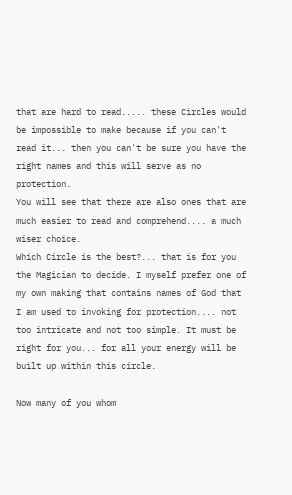that are hard to read..... these Circles would be impossible to make because if you can't read it... then you can't be sure you have the right names and this will serve as no protection.
You will see that there are also ones that are much easier to read and comprehend.... a much wiser choice.
Which Circle is the best?... that is for you the Magician to decide. I myself prefer one of my own making that contains names of God that I am used to invoking for protection.... not too intricate and not too simple. It must be right for you... for all your energy will be built up within this circle.

Now many of you whom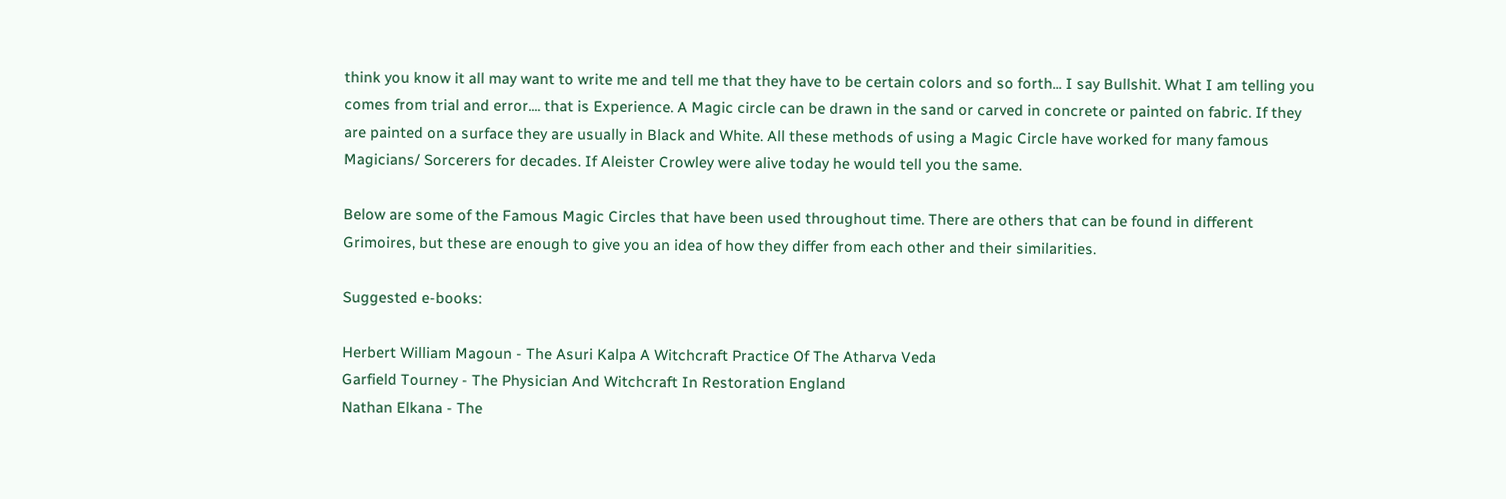think you know it all may want to write me and tell me that they have to be certain colors and so forth... I say Bullshit. What I am telling you comes from trial and error.... that is Experience. A Magic circle can be drawn in the sand or carved in concrete or painted on fabric. If they are painted on a surface they are usually in Black and White. All these methods of using a Magic Circle have worked for many famous Magicians/ Sorcerers for decades. If Aleister Crowley were alive today he would tell you the same.

Below are some of the Famous Magic Circles that have been used throughout time. There are others that can be found in different Grimoires, but these are enough to give you an idea of how they differ from each other and their similarities.

Suggested e-books:

Herbert William Magoun - The Asuri Kalpa A Witchcraft Practice Of The Atharva Veda
Garfield Tourney - The Physician And Witchcraft In Restoration England
Nathan Elkana - The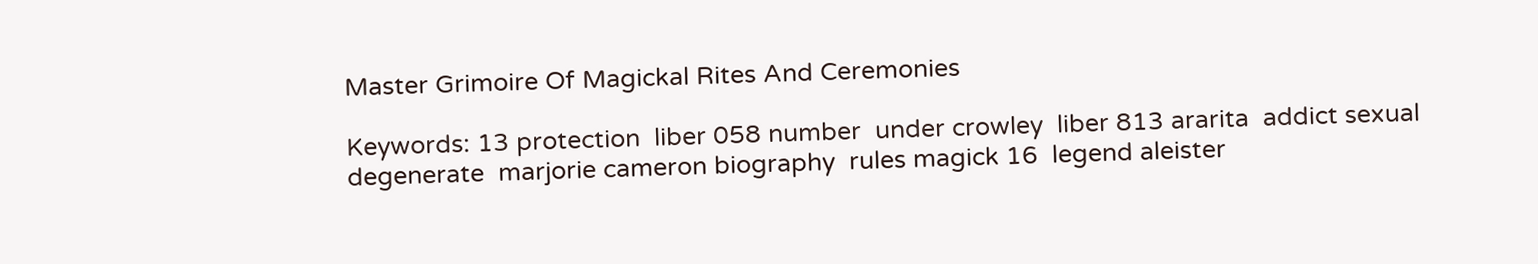Master Grimoire Of Magickal Rites And Ceremonies

Keywords: 13 protection  liber 058 number  under crowley  liber 813 ararita  addict sexual degenerate  marjorie cameron biography  rules magick 16  legend aleister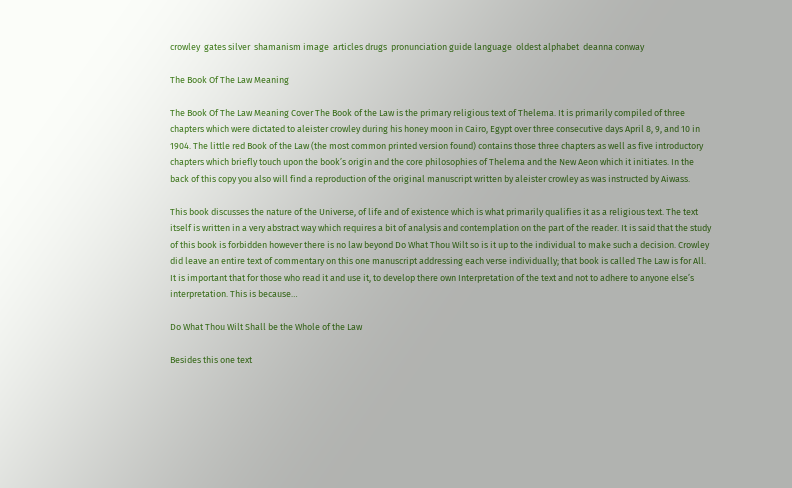crowley  gates silver  shamanism image  articles drugs  pronunciation guide language  oldest alphabet  deanna conway

The Book Of The Law Meaning

The Book Of The Law Meaning Cover The Book of the Law is the primary religious text of Thelema. It is primarily compiled of three chapters which were dictated to aleister crowley during his honey moon in Cairo, Egypt over three consecutive days April 8, 9, and 10 in 1904. The little red Book of the Law (the most common printed version found) contains those three chapters as well as five introductory chapters which briefly touch upon the book’s origin and the core philosophies of Thelema and the New Aeon which it initiates. In the back of this copy you also will find a reproduction of the original manuscript written by aleister crowley as was instructed by Aiwass.

This book discusses the nature of the Universe, of life and of existence which is what primarily qualifies it as a religious text. The text itself is written in a very abstract way which requires a bit of analysis and contemplation on the part of the reader. It is said that the study of this book is forbidden however there is no law beyond Do What Thou Wilt so is it up to the individual to make such a decision. Crowley did leave an entire text of commentary on this one manuscript addressing each verse individually; that book is called The Law is for All. It is important that for those who read it and use it, to develop there own Interpretation of the text and not to adhere to anyone else’s interpretation. This is because…

Do What Thou Wilt Shall be the Whole of the Law

Besides this one text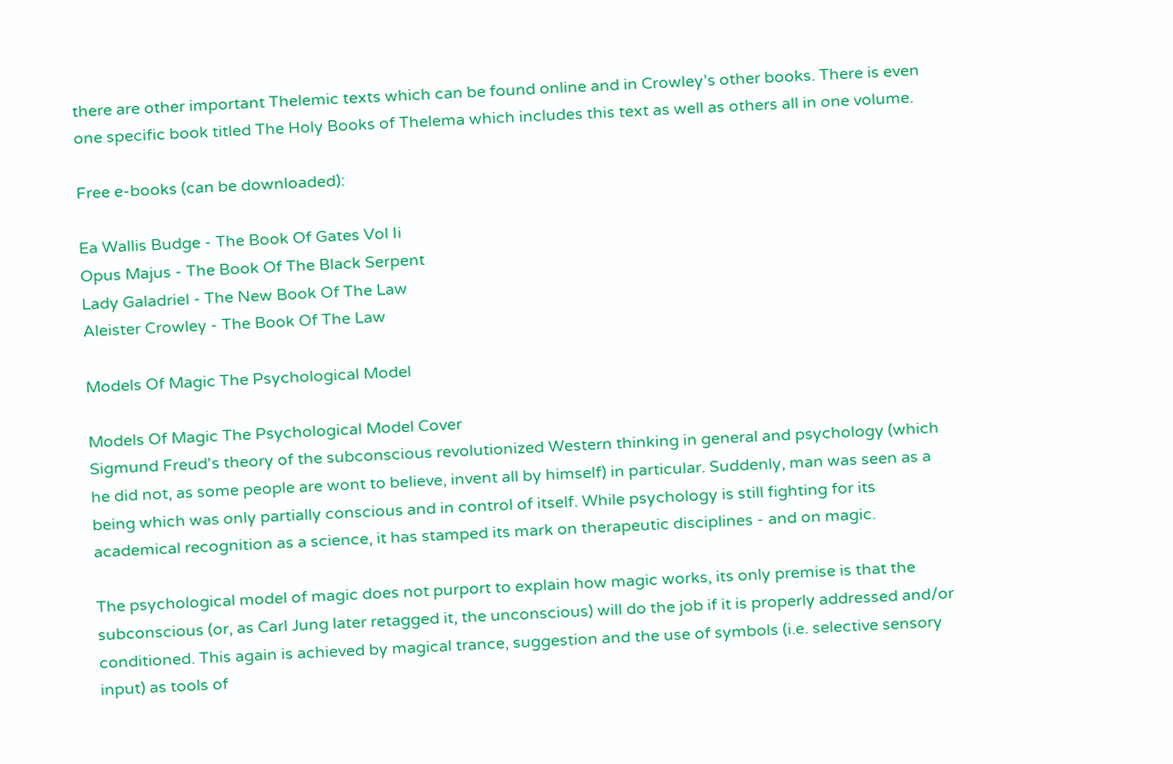there are other important Thelemic texts which can be found online and in Crowley’s other books. There is even one specific book titled The Holy Books of Thelema which includes this text as well as others all in one volume.

Free e-books (can be downloaded):

Ea Wallis Budge - The Book Of Gates Vol Ii
Opus Majus - The Book Of The Black Serpent
Lady Galadriel - The New Book Of The Law
Aleister Crowley - The Book Of The Law

Models Of Magic The Psychological Model

Models Of Magic The Psychological Model Cover
Sigmund Freud's theory of the subconscious revolutionized Western thinking in general and psychology (which he did not, as some people are wont to believe, invent all by himself) in particular. Suddenly, man was seen as a being which was only partially conscious and in control of itself. While psychology is still fighting for its academical recognition as a science, it has stamped its mark on therapeutic disciplines - and on magic.

The psychological model of magic does not purport to explain how magic works, its only premise is that the subconscious (or, as Carl Jung later retagged it, the unconscious) will do the job if it is properly addressed and/or conditioned. This again is achieved by magical trance, suggestion and the use of symbols (i.e. selective sensory input) as tools of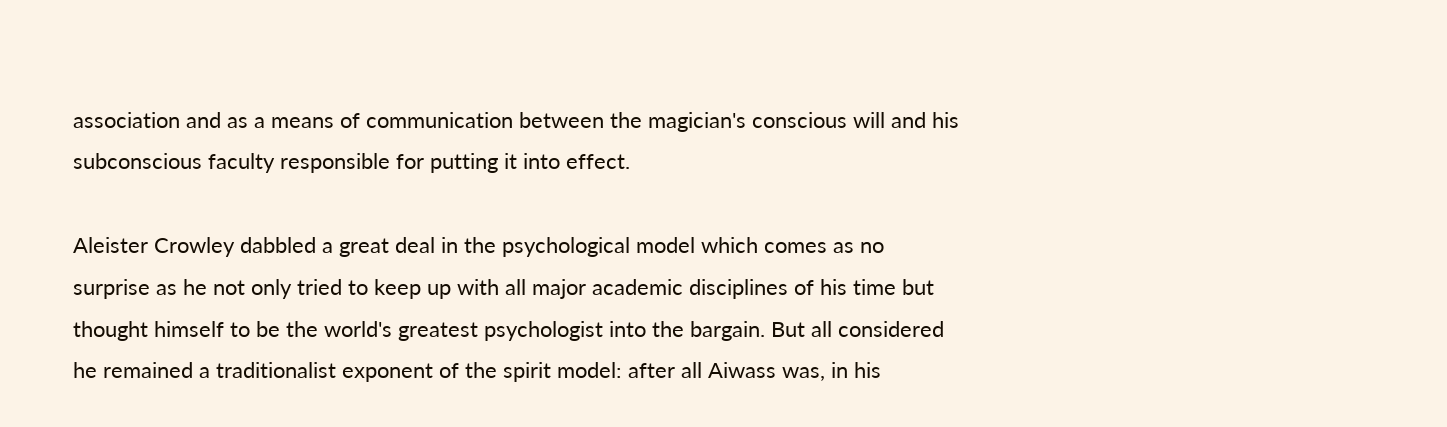association and as a means of communication between the magician's conscious will and his subconscious faculty responsible for putting it into effect.

Aleister Crowley dabbled a great deal in the psychological model which comes as no surprise as he not only tried to keep up with all major academic disciplines of his time but thought himself to be the world's greatest psychologist into the bargain. But all considered he remained a traditionalist exponent of the spirit model: after all Aiwass was, in his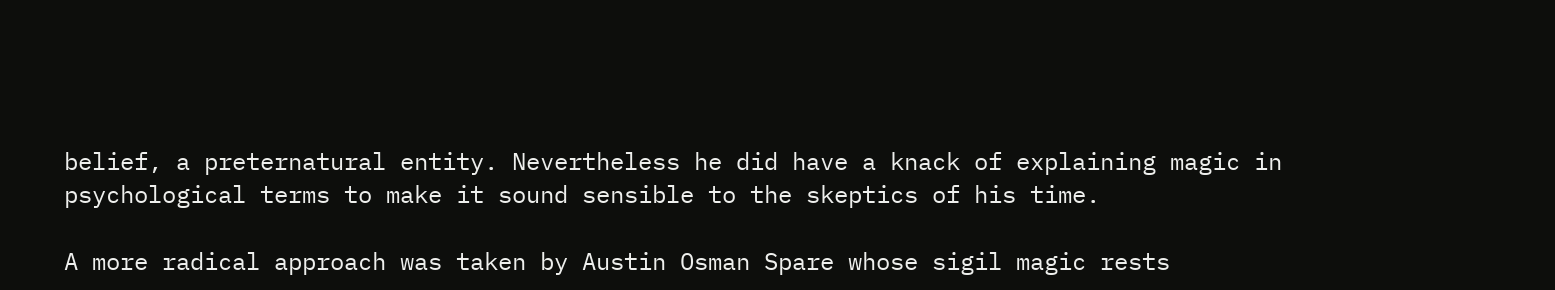belief, a preternatural entity. Nevertheless he did have a knack of explaining magic in psychological terms to make it sound sensible to the skeptics of his time.

A more radical approach was taken by Austin Osman Spare whose sigil magic rests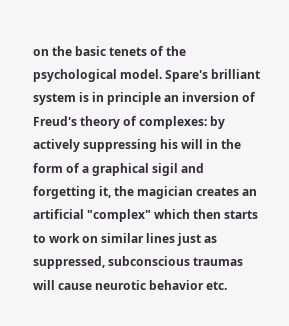on the basic tenets of the psychological model. Spare's brilliant system is in principle an inversion of Freud's theory of complexes: by actively suppressing his will in the form of a graphical sigil and forgetting it, the magician creates an artificial "complex" which then starts to work on similar lines just as suppressed, subconscious traumas will cause neurotic behavior etc.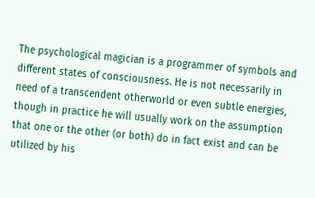The psychological magician is a programmer of symbols and different states of consciousness. He is not necessarily in need of a transcendent otherworld or even subtle energies, though in practice he will usually work on the assumption that one or the other (or both) do in fact exist and can be utilized by his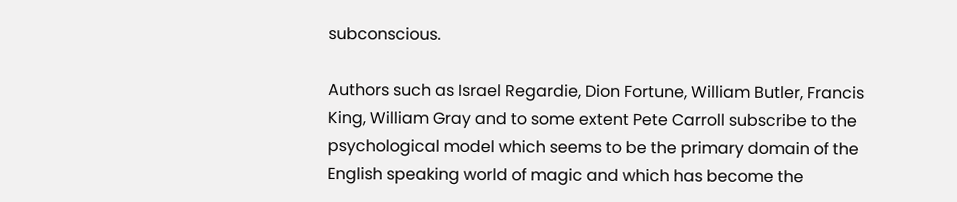subconscious.

Authors such as Israel Regardie, Dion Fortune, William Butler, Francis King, William Gray and to some extent Pete Carroll subscribe to the psychological model which seems to be the primary domain of the English speaking world of magic and which has become the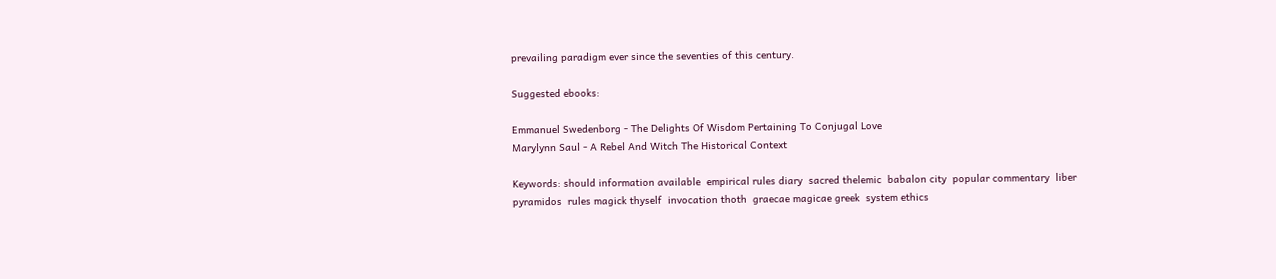prevailing paradigm ever since the seventies of this century.

Suggested ebooks:

Emmanuel Swedenborg - The Delights Of Wisdom Pertaining To Conjugal Love
Marylynn Saul - A Rebel And Witch The Historical Context

Keywords: should information available  empirical rules diary  sacred thelemic  babalon city  popular commentary  liber pyramidos  rules magick thyself  invocation thoth  graecae magicae greek  system ethics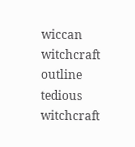wiccan  witchcraft outline tedious  witchcraft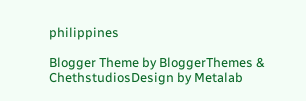philippines

Blogger Theme by BloggerThemes & ChethstudiosDesign by Metalab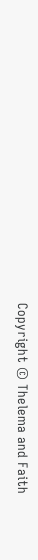Copyright © Thelema and Faith